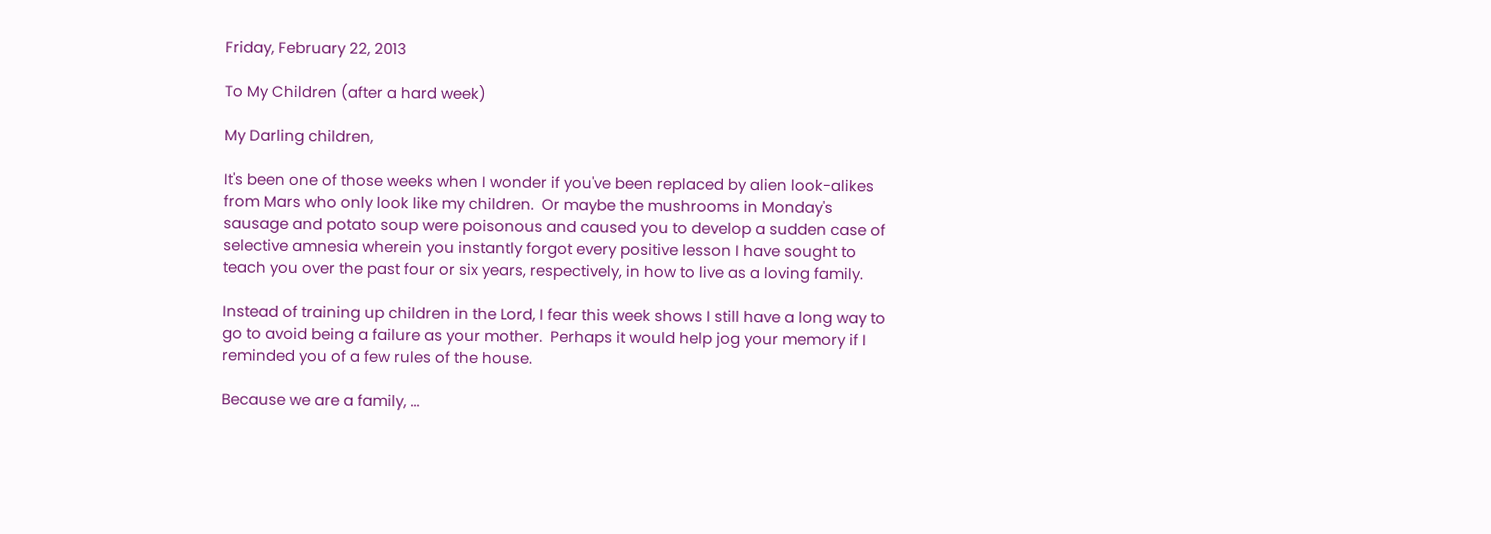Friday, February 22, 2013

To My Children (after a hard week)

My Darling children,

It's been one of those weeks when I wonder if you've been replaced by alien look-alikes from Mars who only look like my children.  Or maybe the mushrooms in Monday's sausage and potato soup were poisonous and caused you to develop a sudden case of selective amnesia wherein you instantly forgot every positive lesson I have sought to teach you over the past four or six years, respectively, in how to live as a loving family.

Instead of training up children in the Lord, I fear this week shows I still have a long way to go to avoid being a failure as your mother.  Perhaps it would help jog your memory if I reminded you of a few rules of the house.

Because we are a family, ...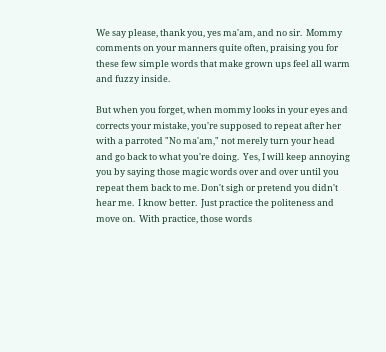We say please, thank you, yes ma'am, and no sir.  Mommy comments on your manners quite often, praising you for these few simple words that make grown ups feel all warm and fuzzy inside.

But when you forget, when mommy looks in your eyes and corrects your mistake, you're supposed to repeat after her with a parroted "No ma'am," not merely turn your head and go back to what you're doing.  Yes, I will keep annoying you by saying those magic words over and over until you repeat them back to me. Don't sigh or pretend you didn't hear me.  I know better.  Just practice the politeness and move on.  With practice, those words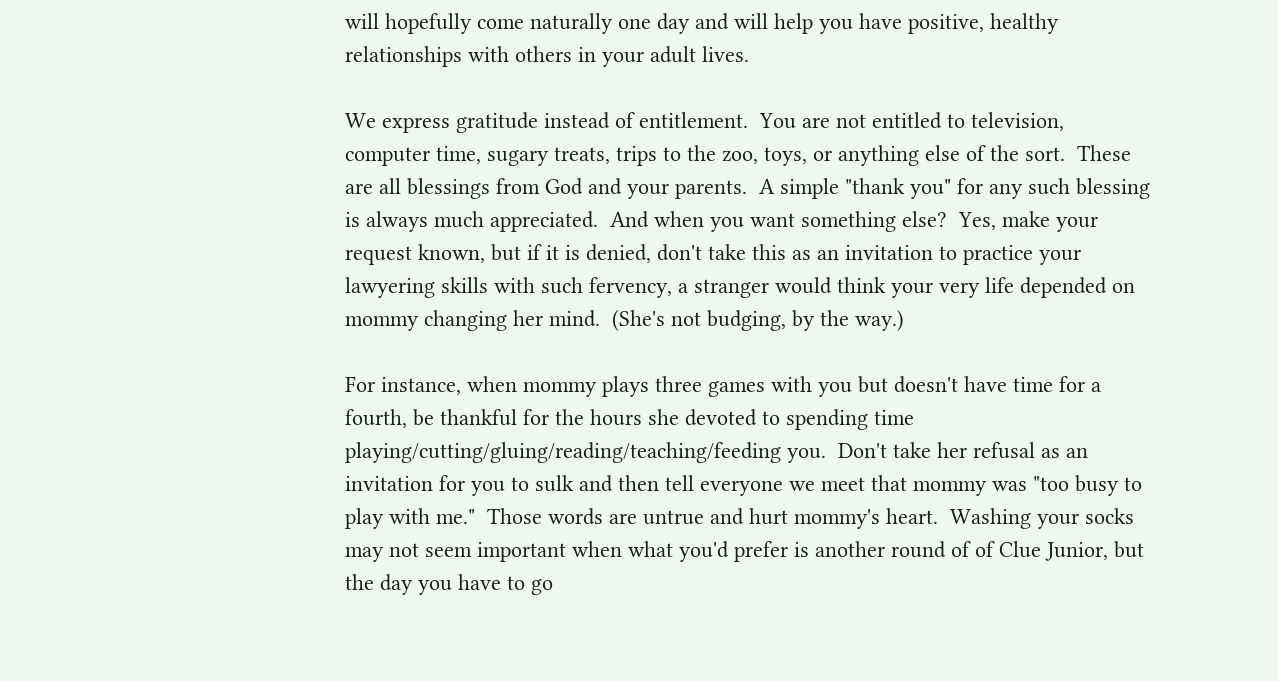will hopefully come naturally one day and will help you have positive, healthy relationships with others in your adult lives.

We express gratitude instead of entitlement.  You are not entitled to television, computer time, sugary treats, trips to the zoo, toys, or anything else of the sort.  These are all blessings from God and your parents.  A simple "thank you" for any such blessing is always much appreciated.  And when you want something else?  Yes, make your request known, but if it is denied, don't take this as an invitation to practice your lawyering skills with such fervency, a stranger would think your very life depended on mommy changing her mind.  (She's not budging, by the way.)

For instance, when mommy plays three games with you but doesn't have time for a fourth, be thankful for the hours she devoted to spending time playing/cutting/gluing/reading/teaching/feeding you.  Don't take her refusal as an invitation for you to sulk and then tell everyone we meet that mommy was "too busy to play with me."  Those words are untrue and hurt mommy's heart.  Washing your socks may not seem important when what you'd prefer is another round of of Clue Junior, but the day you have to go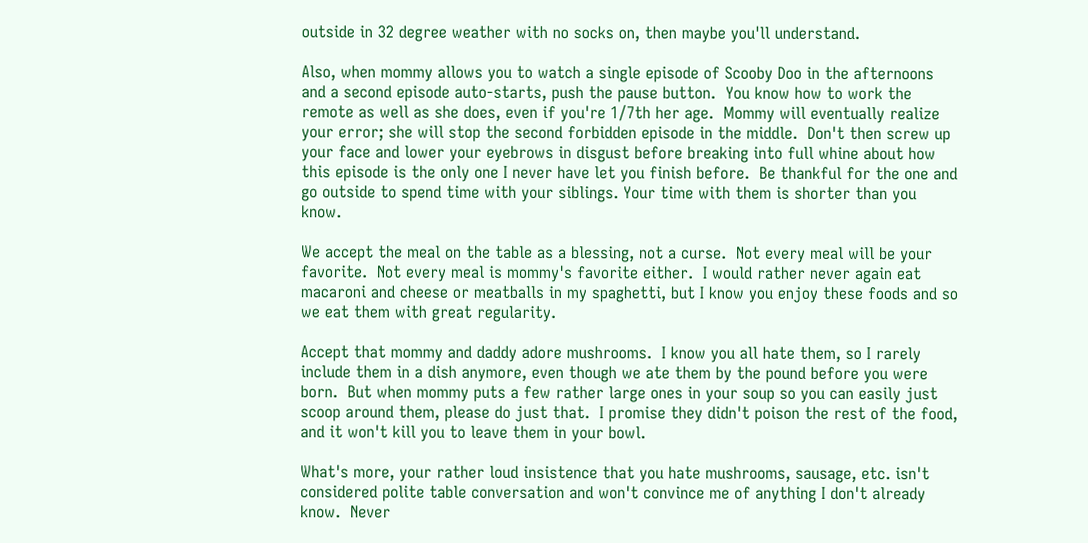outside in 32 degree weather with no socks on, then maybe you'll understand.

Also, when mommy allows you to watch a single episode of Scooby Doo in the afternoons and a second episode auto-starts, push the pause button.  You know how to work the remote as well as she does, even if you're 1/7th her age.  Mommy will eventually realize your error; she will stop the second forbidden episode in the middle.  Don't then screw up your face and lower your eyebrows in disgust before breaking into full whine about how this episode is the only one I never have let you finish before.  Be thankful for the one and go outside to spend time with your siblings. Your time with them is shorter than you know.

We accept the meal on the table as a blessing, not a curse.  Not every meal will be your favorite.  Not every meal is mommy's favorite either.  I would rather never again eat macaroni and cheese or meatballs in my spaghetti, but I know you enjoy these foods and so we eat them with great regularity.

Accept that mommy and daddy adore mushrooms.  I know you all hate them, so I rarely include them in a dish anymore, even though we ate them by the pound before you were born.  But when mommy puts a few rather large ones in your soup so you can easily just scoop around them, please do just that.  I promise they didn't poison the rest of the food, and it won't kill you to leave them in your bowl.

What's more, your rather loud insistence that you hate mushrooms, sausage, etc. isn't considered polite table conversation and won't convince me of anything I don't already know.  Never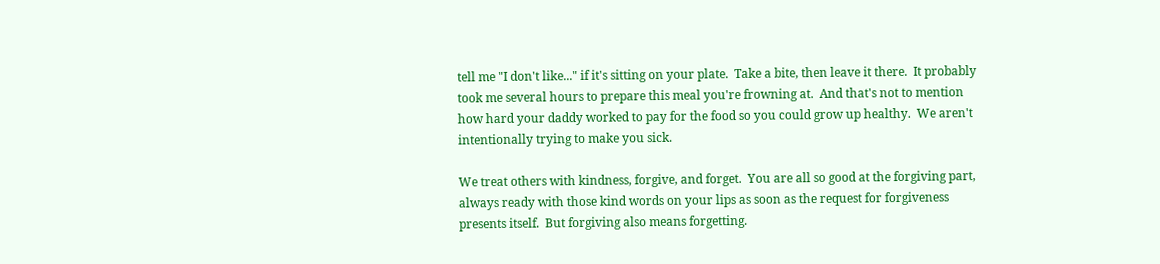tell me "I don't like..." if it's sitting on your plate.  Take a bite, then leave it there.  It probably took me several hours to prepare this meal you're frowning at.  And that's not to mention how hard your daddy worked to pay for the food so you could grow up healthy.  We aren't intentionally trying to make you sick.

We treat others with kindness, forgive, and forget.  You are all so good at the forgiving part, always ready with those kind words on your lips as soon as the request for forgiveness presents itself.  But forgiving also means forgetting.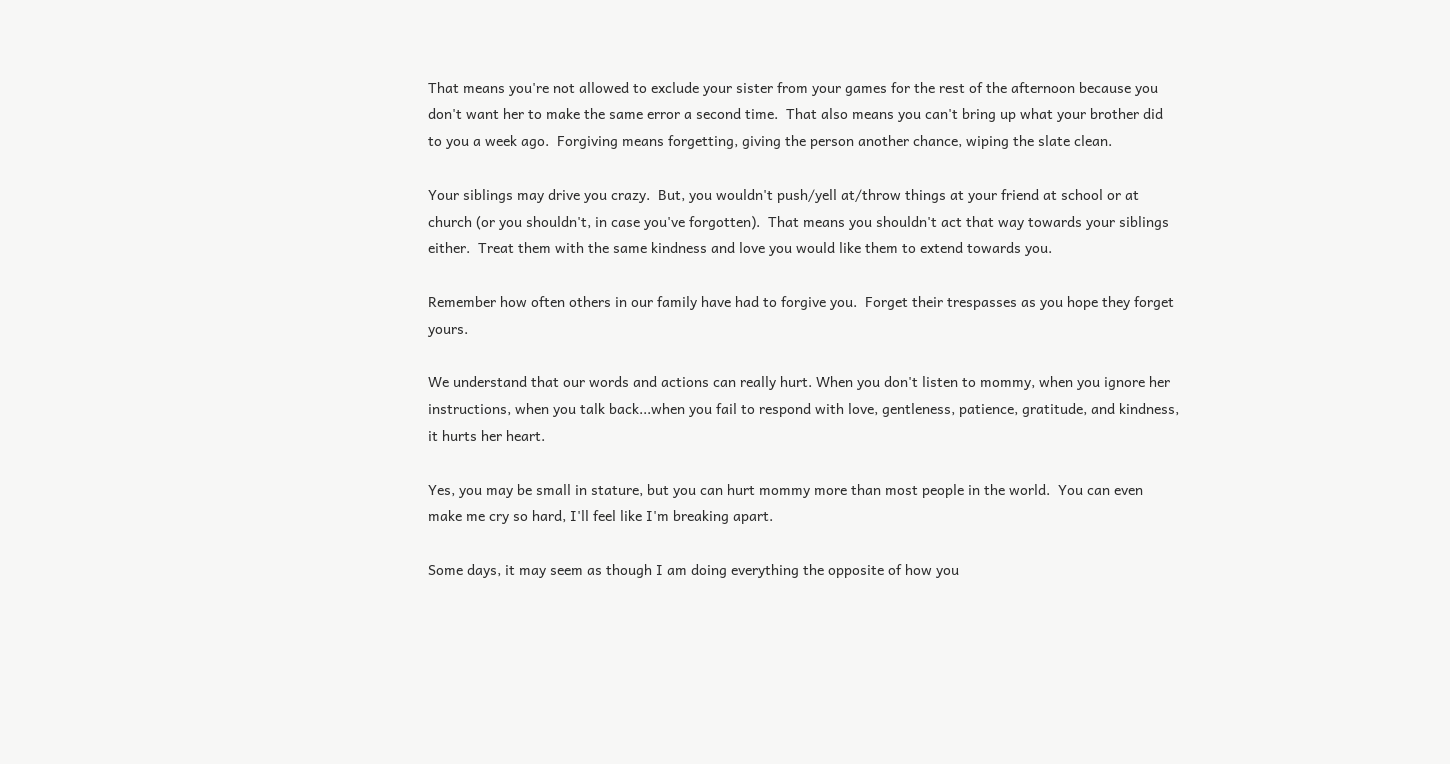That means you're not allowed to exclude your sister from your games for the rest of the afternoon because you don't want her to make the same error a second time.  That also means you can't bring up what your brother did to you a week ago.  Forgiving means forgetting, giving the person another chance, wiping the slate clean.

Your siblings may drive you crazy.  But, you wouldn't push/yell at/throw things at your friend at school or at church (or you shouldn't, in case you've forgotten).  That means you shouldn't act that way towards your siblings either.  Treat them with the same kindness and love you would like them to extend towards you.

Remember how often others in our family have had to forgive you.  Forget their trespasses as you hope they forget yours.

We understand that our words and actions can really hurt. When you don't listen to mommy, when you ignore her instructions, when you talk back...when you fail to respond with love, gentleness, patience, gratitude, and kindness, it hurts her heart.

Yes, you may be small in stature, but you can hurt mommy more than most people in the world.  You can even make me cry so hard, I'll feel like I'm breaking apart.

Some days, it may seem as though I am doing everything the opposite of how you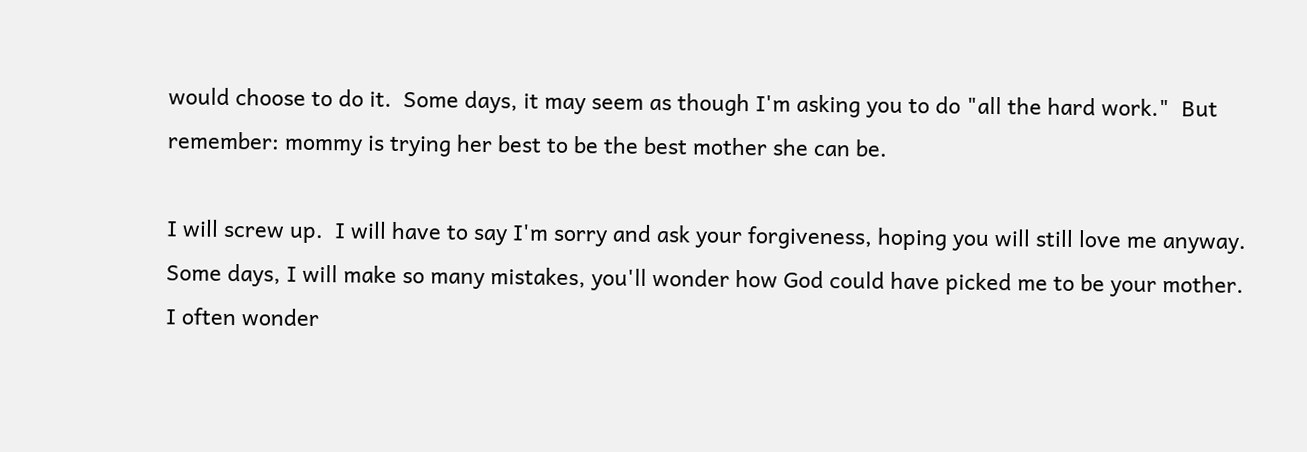would choose to do it.  Some days, it may seem as though I'm asking you to do "all the hard work."  But remember: mommy is trying her best to be the best mother she can be.

I will screw up.  I will have to say I'm sorry and ask your forgiveness, hoping you will still love me anyway.  Some days, I will make so many mistakes, you'll wonder how God could have picked me to be your mother.  I often wonder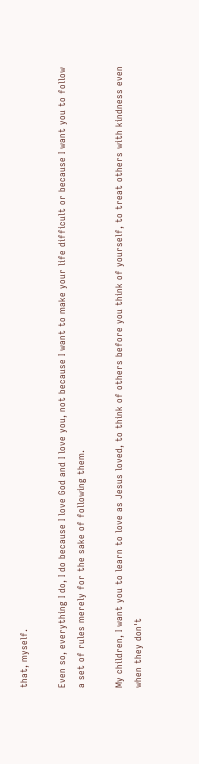that, myself.

Even so, everything I do, I do because I love God and I love you, not because I want to make your life difficult or because I want you to follow a set of rules merely for the sake of following them.

My children, I want you to learn to love as Jesus loved, to think of others before you think of yourself, to treat others with kindness even when they don't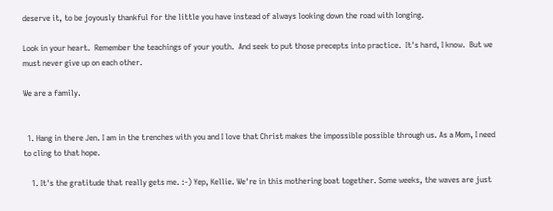deserve it, to be joyously thankful for the little you have instead of always looking down the road with longing.

Look in your heart.  Remember the teachings of your youth.  And seek to put those precepts into practice.  It's hard, I know.  But we must never give up on each other.

We are a family.


  1. Hang in there Jen. I am in the trenches with you and I love that Christ makes the impossible possible through us. As a Mom, I need to cling to that hope.

    1. It's the gratitude that really gets me. :-) Yep, Kellie. We're in this mothering boat together. Some weeks, the waves are just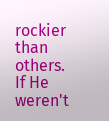rockier than others. If He weren't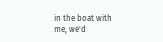in the boat with me, we'd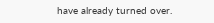have already turned over.